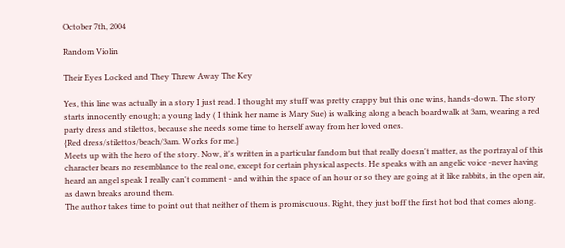October 7th, 2004

Random Violin

Their Eyes Locked and They Threw Away The Key

Yes, this line was actually in a story I just read. I thought my stuff was pretty crappy but this one wins, hands-down. The story starts innocently enough; a young lady ( I think her name is Mary Sue) is walking along a beach boardwalk at 3am, wearing a red party dress and stilettos, because she needs some time to herself away from her loved ones.
{Red dress/stilettos/beach/3am. Works for me.}
Meets up with the hero of the story. Now, it's written in a particular fandom but that really doesn't matter, as the portrayal of this character bears no resemblance to the real one, except for certain physical aspects. He speaks with an angelic voice -never having heard an angel speak I really can't comment - and within the space of an hour or so they are going at it like rabbits, in the open air, as dawn breaks around them.
The author takes time to point out that neither of them is promiscuous. Right, they just boff the first hot bod that comes along.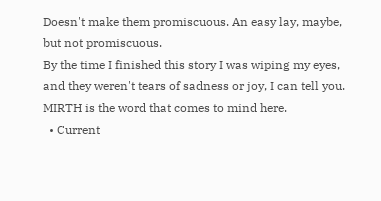Doesn't make them promiscuous. An easy lay, maybe, but not promiscuous.
By the time I finished this story I was wiping my eyes, and they weren't tears of sadness or joy, I can tell you. MIRTH is the word that comes to mind here.
  • Current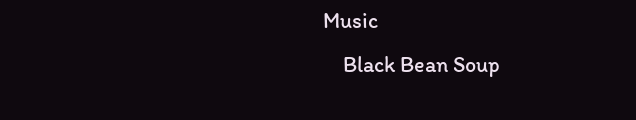Music
    Black Bean Soup